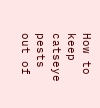How to keep catseye pests out of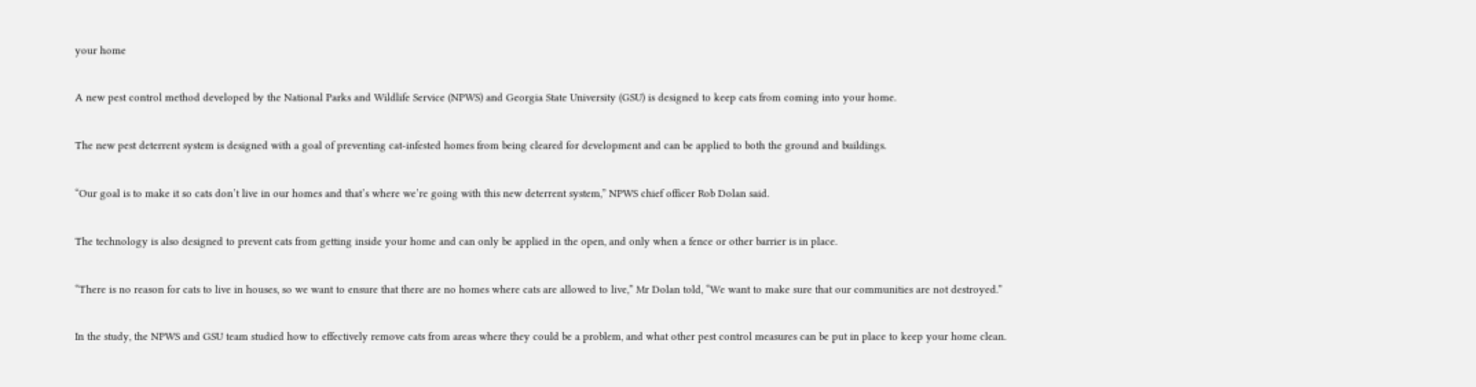your home

A new pest control method developed by the National Parks and Wildlife Service (NPWS) and Georgia State University (GSU) is designed to keep cats from coming into your home.

The new pest deterrent system is designed with a goal of preventing cat-infested homes from being cleared for development and can be applied to both the ground and buildings.

“Our goal is to make it so cats don’t live in our homes and that’s where we’re going with this new deterrent system,” NPWS chief officer Rob Dolan said.

The technology is also designed to prevent cats from getting inside your home and can only be applied in the open, and only when a fence or other barrier is in place.

“There is no reason for cats to live in houses, so we want to ensure that there are no homes where cats are allowed to live,” Mr Dolan told, “We want to make sure that our communities are not destroyed.”

In the study, the NPWS and GSU team studied how to effectively remove cats from areas where they could be a problem, and what other pest control measures can be put in place to keep your home clean.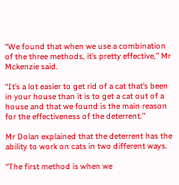“We found that when we use a combination of the three methods, it’s pretty effective,” Mr Mckenzie said.

“It’s a lot easier to get rid of a cat that’s been in your house than it is to get a cat out of a house and that we found is the main reason for the effectiveness of the deterrent.”

Mr Dolan explained that the deterrent has the ability to work on cats in two different ways.

“The first method is when we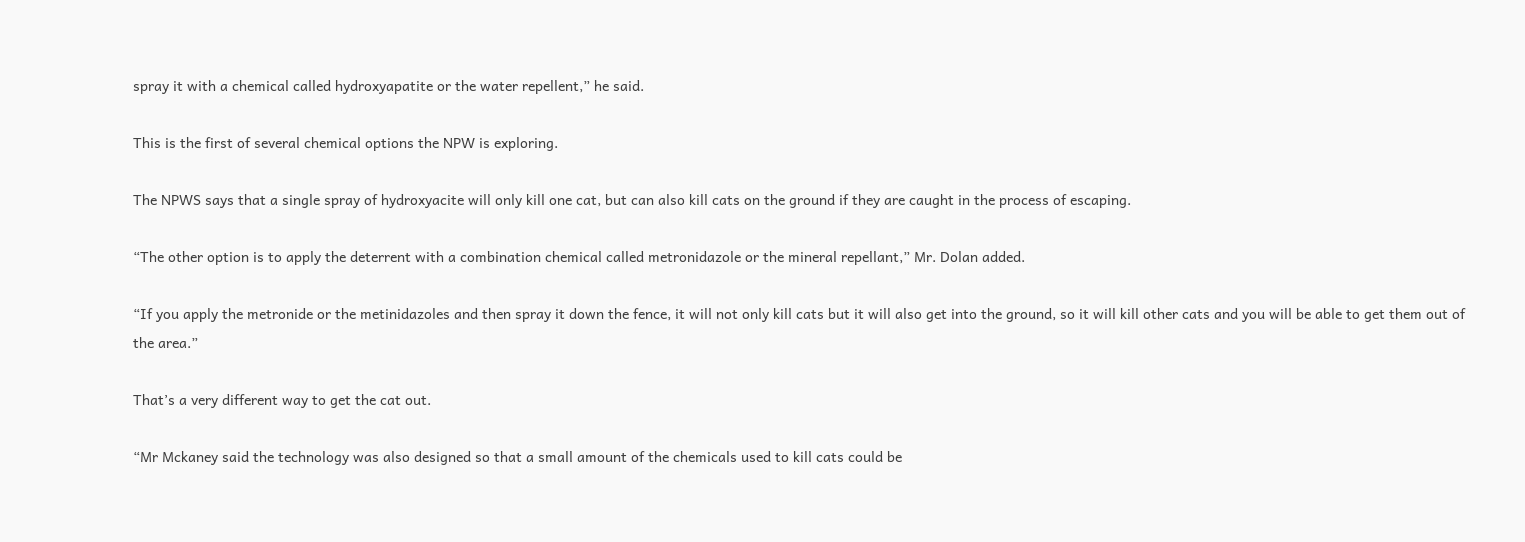spray it with a chemical called hydroxyapatite or the water repellent,” he said.

This is the first of several chemical options the NPW is exploring.

The NPWS says that a single spray of hydroxyacite will only kill one cat, but can also kill cats on the ground if they are caught in the process of escaping.

“The other option is to apply the deterrent with a combination chemical called metronidazole or the mineral repellant,” Mr. Dolan added.

“If you apply the metronide or the metinidazoles and then spray it down the fence, it will not only kill cats but it will also get into the ground, so it will kill other cats and you will be able to get them out of the area.”

That’s a very different way to get the cat out.

“Mr Mckaney said the technology was also designed so that a small amount of the chemicals used to kill cats could be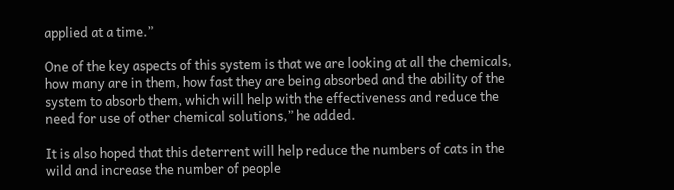applied at a time.”

One of the key aspects of this system is that we are looking at all the chemicals, how many are in them, how fast they are being absorbed and the ability of the system to absorb them, which will help with the effectiveness and reduce the need for use of other chemical solutions,” he added.

It is also hoped that this deterrent will help reduce the numbers of cats in the wild and increase the number of people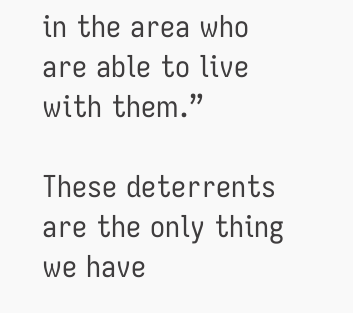in the area who are able to live with them.”

These deterrents are the only thing we have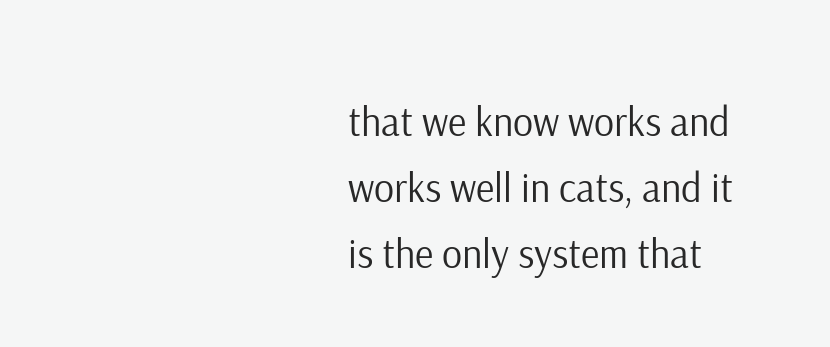that we know works and works well in cats, and it is the only system that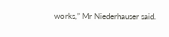works,” Mr Niederhauser said.